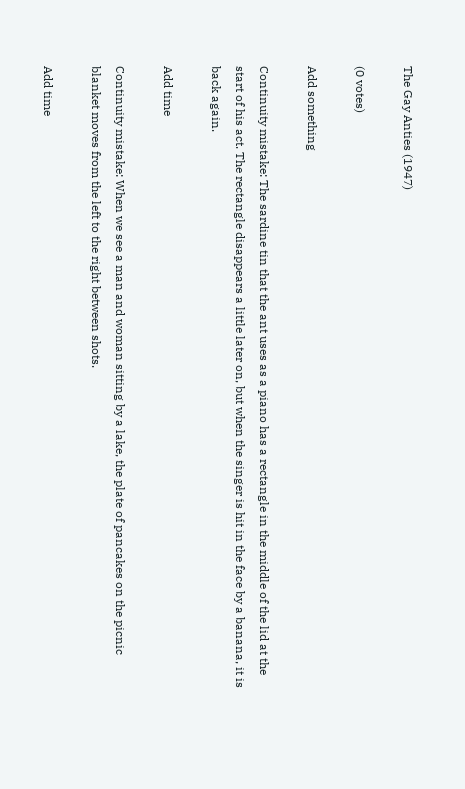The Gay Anties (1947)

(0 votes)

Add something

Continuity mistake: The sardine tin that the ant uses as a piano has a rectangle in the middle of the lid at the start of his act. The rectangle disappears a little later on, but when the singer is hit in the face by a banana, it is back again.

Add time

Continuity mistake: When we see a man and woman sitting by a lake, the plate of pancakes on the picnic blanket moves from the left to the right between shots.

Add time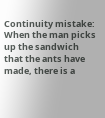Continuity mistake: When the man picks up the sandwich that the ants have made, there is a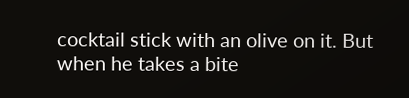cocktail stick with an olive on it. But when he takes a bite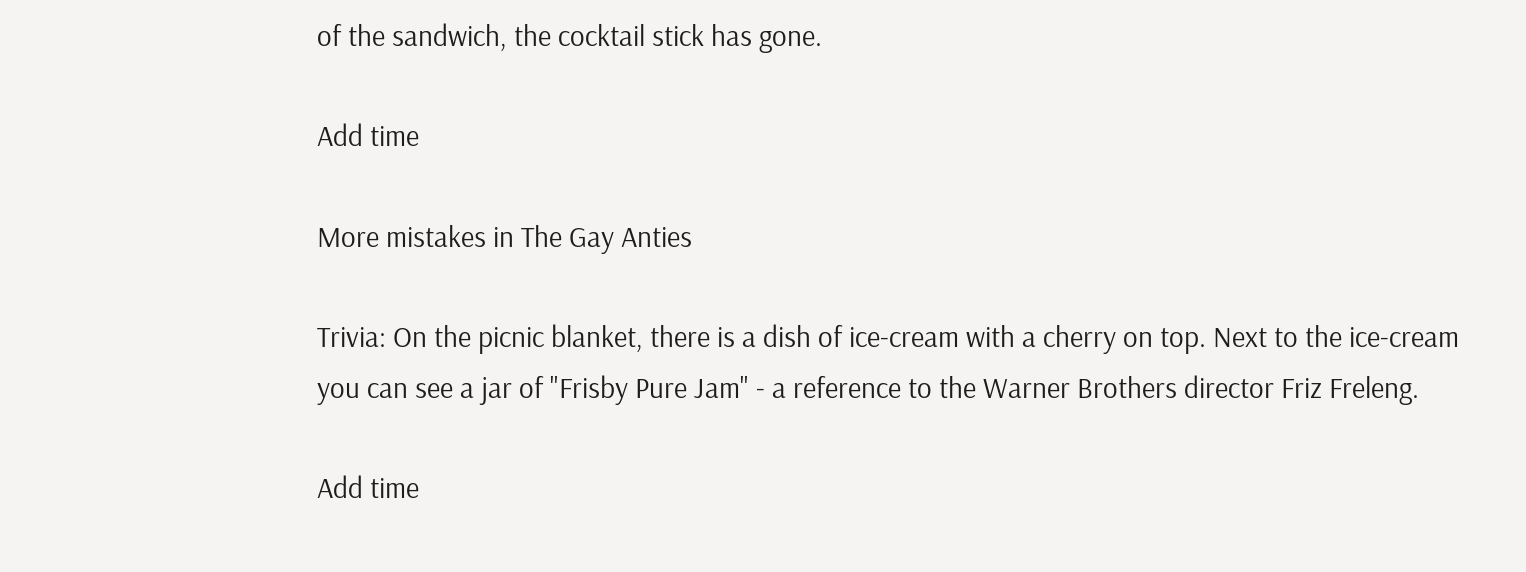of the sandwich, the cocktail stick has gone.

Add time

More mistakes in The Gay Anties

Trivia: On the picnic blanket, there is a dish of ice-cream with a cherry on top. Next to the ice-cream you can see a jar of "Frisby Pure Jam" - a reference to the Warner Brothers director Friz Freleng.

Add time